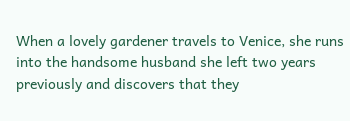When a lovely gardener travels to Venice, she runs into the handsome husband she left two years previously and discovers that they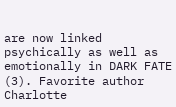are now linked psychically as well as emotionally in DARK FATE (3). Favorite author Charlotte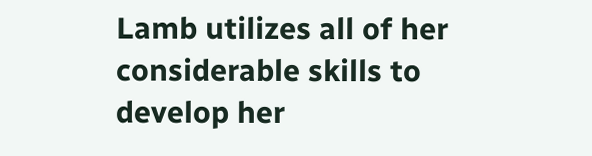Lamb utilizes all of her considerable skills to develop her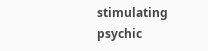stimulating psychic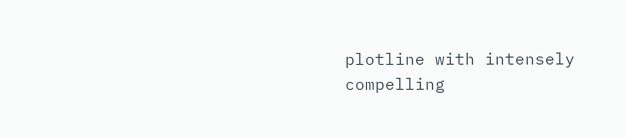plotline with intensely compelling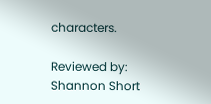characters.

Reviewed by:
Shannon Short